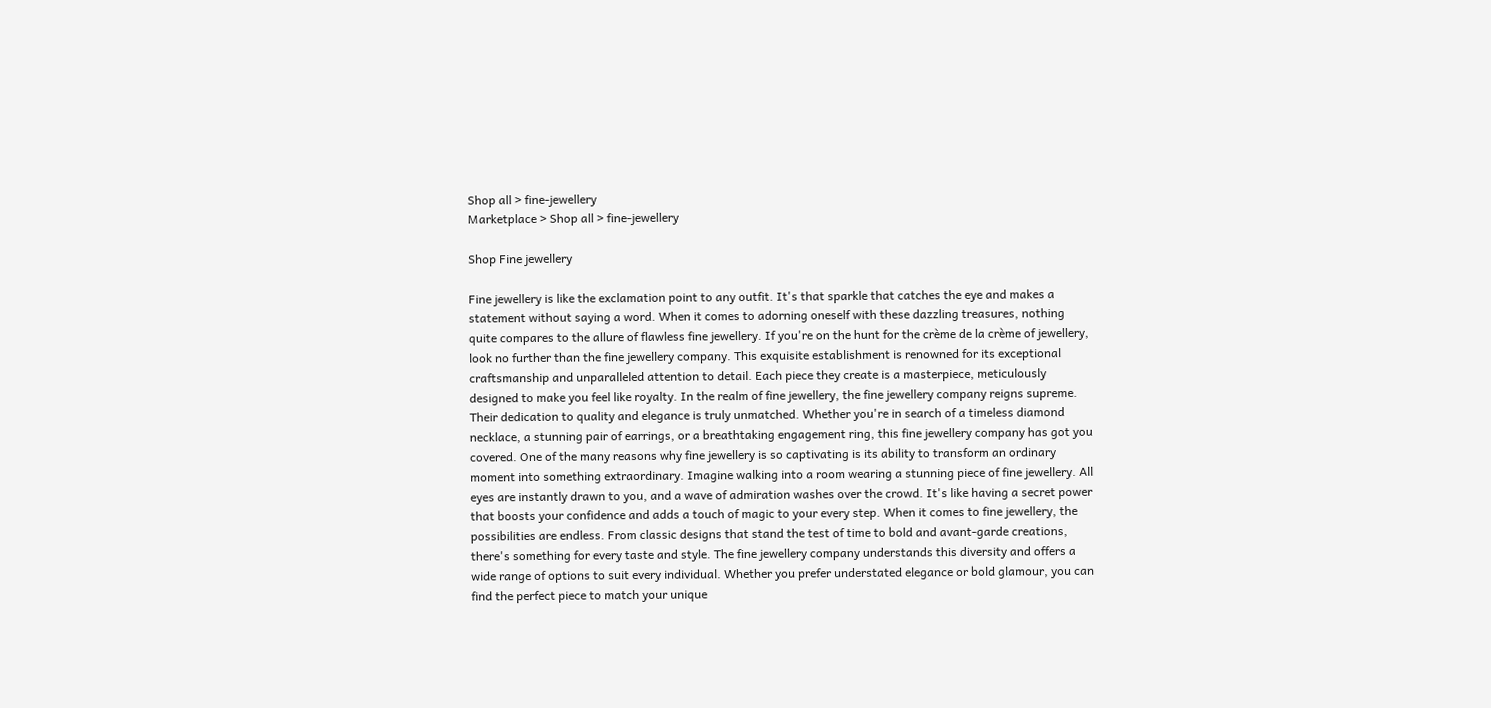Shop all > fine-jewellery
Marketplace > Shop all > fine-jewellery

Shop Fine jewellery

Fine jewellery is like the exclamation point to any outfit. It's that sparkle that catches the eye and makes a statement without saying a word. When it comes to adorning oneself with these dazzling treasures, nothing quite compares to the allure of flawless fine jewellery. If you're on the hunt for the crème de la crème of jewellery, look no further than the fine jewellery company. This exquisite establishment is renowned for its exceptional craftsmanship and unparalleled attention to detail. Each piece they create is a masterpiece, meticulously designed to make you feel like royalty. In the realm of fine jewellery, the fine jewellery company reigns supreme. Their dedication to quality and elegance is truly unmatched. Whether you're in search of a timeless diamond necklace, a stunning pair of earrings, or a breathtaking engagement ring, this fine jewellery company has got you covered. One of the many reasons why fine jewellery is so captivating is its ability to transform an ordinary moment into something extraordinary. Imagine walking into a room wearing a stunning piece of fine jewellery. All eyes are instantly drawn to you, and a wave of admiration washes over the crowd. It's like having a secret power that boosts your confidence and adds a touch of magic to your every step. When it comes to fine jewellery, the possibilities are endless. From classic designs that stand the test of time to bold and avant-garde creations, there's something for every taste and style. The fine jewellery company understands this diversity and offers a wide range of options to suit every individual. Whether you prefer understated elegance or bold glamour, you can find the perfect piece to match your unique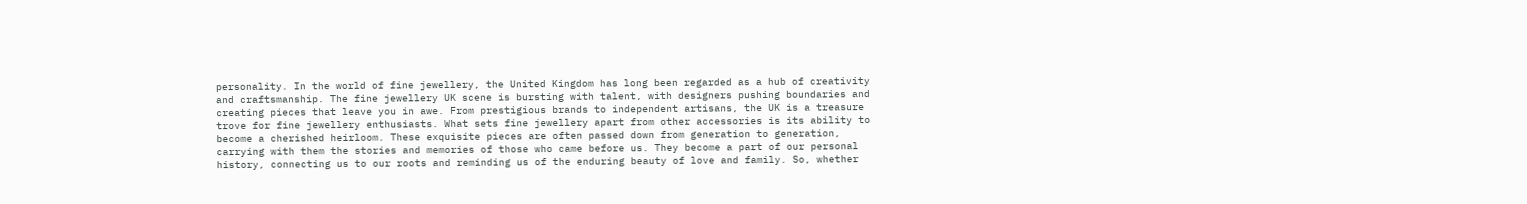personality. In the world of fine jewellery, the United Kingdom has long been regarded as a hub of creativity and craftsmanship. The fine jewellery UK scene is bursting with talent, with designers pushing boundaries and creating pieces that leave you in awe. From prestigious brands to independent artisans, the UK is a treasure trove for fine jewellery enthusiasts. What sets fine jewellery apart from other accessories is its ability to become a cherished heirloom. These exquisite pieces are often passed down from generation to generation, carrying with them the stories and memories of those who came before us. They become a part of our personal history, connecting us to our roots and reminding us of the enduring beauty of love and family. So, whether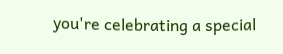you're celebrating a special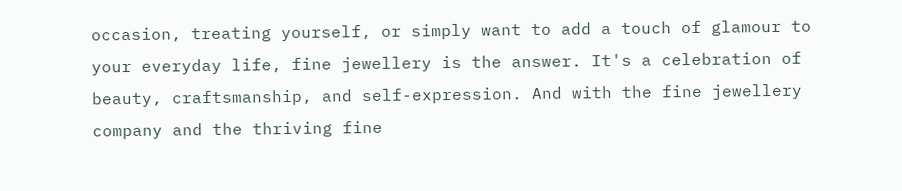occasion, treating yourself, or simply want to add a touch of glamour to your everyday life, fine jewellery is the answer. It's a celebration of beauty, craftsmanship, and self-expression. And with the fine jewellery company and the thriving fine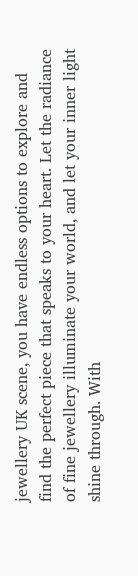jewellery UK scene, you have endless options to explore and find the perfect piece that speaks to your heart. Let the radiance of fine jewellery illuminate your world, and let your inner light shine through. With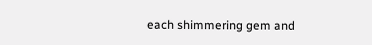each shimmering gem and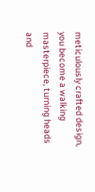meticulously crafted design, you become a walking masterpiece, turning heads and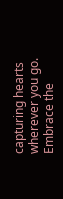capturing hearts wherever you go. Embrace the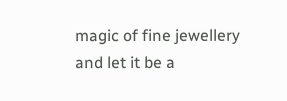magic of fine jewellery and let it be a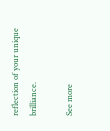reflection of your unique brilliance.

See more